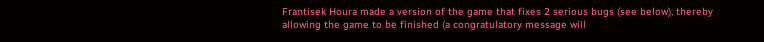Frantisek Houra made a version of the game that fixes 2 serious bugs (see below), thereby allowing the game to be finished (a congratulatory message will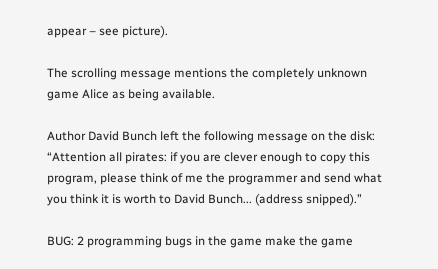appear – see picture).

The scrolling message mentions the completely unknown game Alice as being available.

Author David Bunch left the following message on the disk: “Attention all pirates: if you are clever enough to copy this program, please think of me the programmer and send what you think it is worth to David Bunch... (address snipped).”

BUG: 2 programming bugs in the game make the game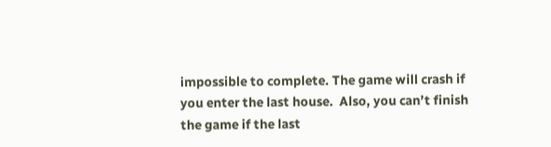impossible to complete. The game will crash if you enter the last house.  Also, you can’t finish the game if the last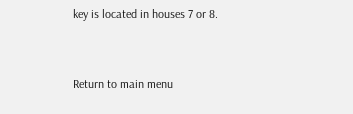key is located in houses 7 or 8.



Return to main menu